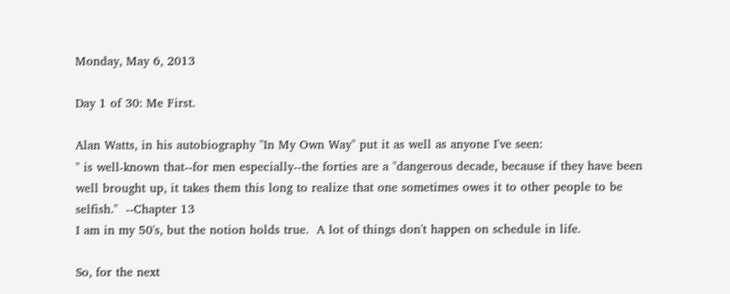Monday, May 6, 2013

Day 1 of 30: Me First.

Alan Watts, in his autobiography "In My Own Way" put it as well as anyone I've seen:
" is well-known that--for men especially--the forties are a "dangerous decade, because if they have been well brought up, it takes them this long to realize that one sometimes owes it to other people to be selfish."  --Chapter 13
I am in my 50's, but the notion holds true.  A lot of things don't happen on schedule in life.

So, for the next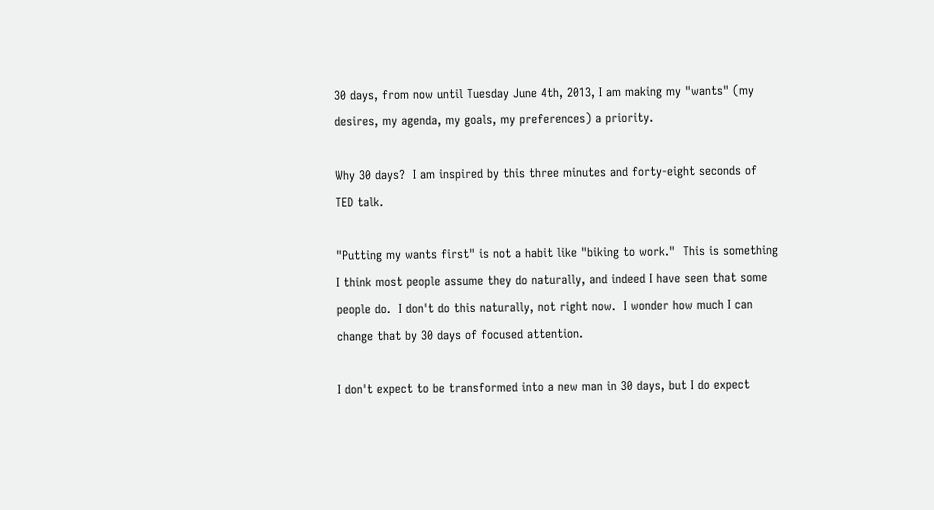30 days, from now until Tuesday June 4th, 2013, I am making my "wants" (my desires, my agenda, my goals, my preferences) a priority.

Why 30 days?  I am inspired by this three minutes and forty-eight seconds of TED talk.

"Putting my wants first" is not a habit like "biking to work."  This is something I think most people assume they do naturally, and indeed I have seen that some people do.  I don't do this naturally, not right now.  I wonder how much I can change that by 30 days of focused attention.

I don't expect to be transformed into a new man in 30 days, but I do expect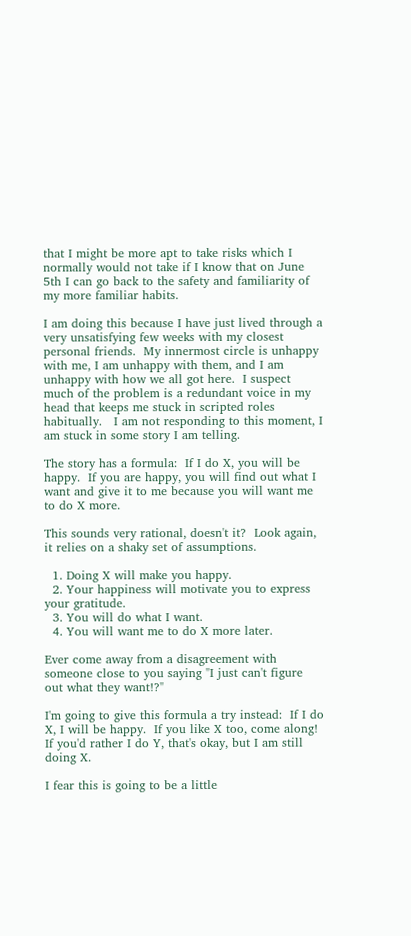that I might be more apt to take risks which I normally would not take if I know that on June 5th I can go back to the safety and familiarity of my more familiar habits.

I am doing this because I have just lived through a very unsatisfying few weeks with my closest personal friends.  My innermost circle is unhappy with me, I am unhappy with them, and I am unhappy with how we all got here.  I suspect much of the problem is a redundant voice in my head that keeps me stuck in scripted roles habitually.   I am not responding to this moment, I am stuck in some story I am telling.

The story has a formula:  If I do X, you will be happy.  If you are happy, you will find out what I want and give it to me because you will want me to do X more.

This sounds very rational, doesn't it?  Look again, it relies on a shaky set of assumptions.

  1. Doing X will make you happy.
  2. Your happiness will motivate you to express your gratitude.
  3. You will do what I want.
  4. You will want me to do X more later.

Ever come away from a disagreement with someone close to you saying "I just can't figure out what they want!?"

I'm going to give this formula a try instead:  If I do X, I will be happy.  If you like X too, come along!  If you'd rather I do Y, that's okay, but I am still doing X.

I fear this is going to be a little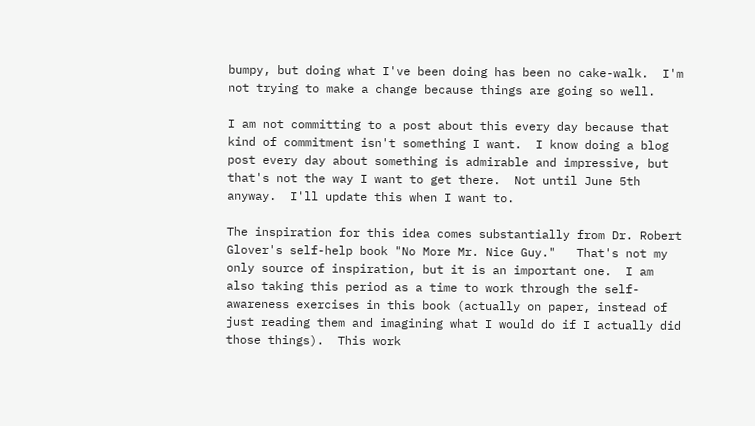bumpy, but doing what I've been doing has been no cake-walk.  I'm not trying to make a change because things are going so well.

I am not committing to a post about this every day because that kind of commitment isn't something I want.  I know doing a blog post every day about something is admirable and impressive, but that's not the way I want to get there.  Not until June 5th anyway.  I'll update this when I want to.

The inspiration for this idea comes substantially from Dr. Robert Glover's self-help book "No More Mr. Nice Guy."   That's not my only source of inspiration, but it is an important one.  I am also taking this period as a time to work through the self-awareness exercises in this book (actually on paper, instead of just reading them and imagining what I would do if I actually did those things).  This work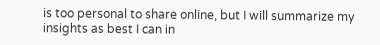is too personal to share online, but I will summarize my insights as best I can in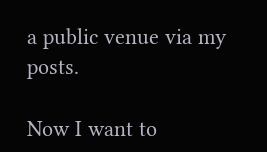a public venue via my posts.

Now I want to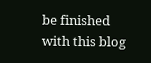be finished with this blog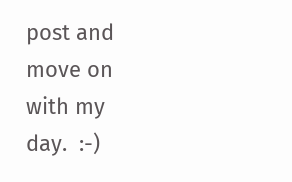post and move on with my day.  :-)